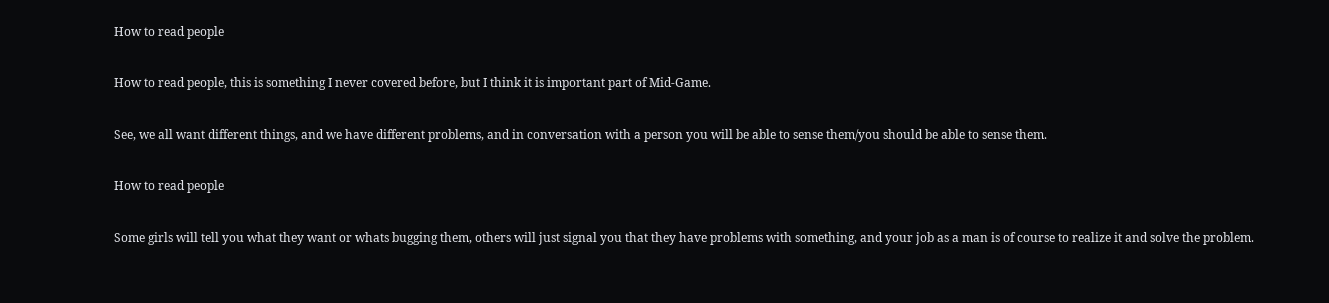How to read people

How to read people, this is something I never covered before, but I think it is important part of Mid-Game.

See, we all want different things, and we have different problems, and in conversation with a person you will be able to sense them/you should be able to sense them.

How to read people

Some girls will tell you what they want or whats bugging them, others will just signal you that they have problems with something, and your job as a man is of course to realize it and solve the problem.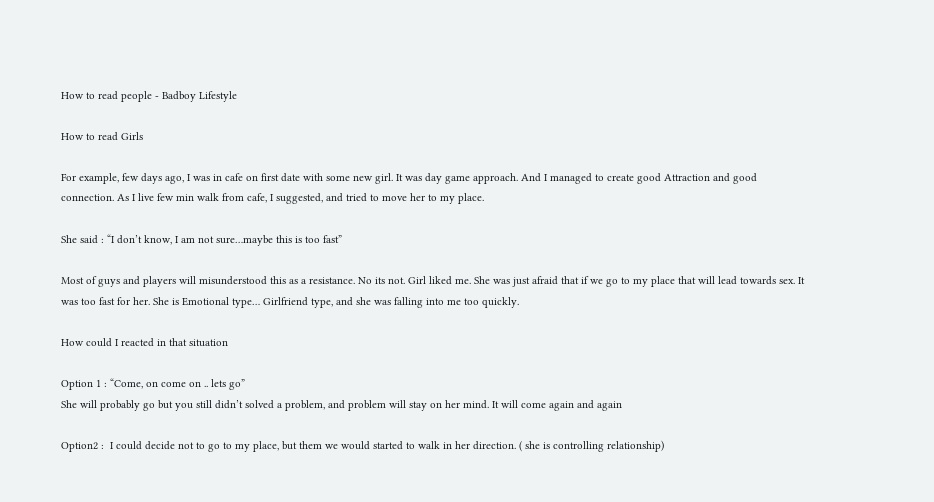How to read people - Badboy Lifestyle

How to read Girls

For example, few days ago, I was in cafe on first date with some new girl. It was day game approach. And I managed to create good Attraction and good connection. As I live few min walk from cafe, I suggested, and tried to move her to my place.

She said : “I don’t know, I am not sure…maybe this is too fast”

Most of guys and players will misunderstood this as a resistance. No its not. Girl liked me. She was just afraid that if we go to my place that will lead towards sex. It was too fast for her. She is Emotional type… Girlfriend type, and she was falling into me too quickly.

How could I reacted in that situation

Option 1 : “Come, on come on .. lets go”
She will probably go but you still didn’t solved a problem, and problem will stay on her mind. It will come again and again

Option2 :  I could decide not to go to my place, but them we would started to walk in her direction. ( she is controlling relationship)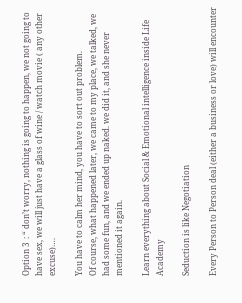Option 3  : “ don’t worry, nothing is going to happen, we not going to have sex, we will just have a glass of wine / watch movie ( any other excuse)….

You have to calm her mind, you have to sort out problem.
Of course, what happened later, we came to my place, we talked, we had some fun, and we ended up naked. we did it, and she never mentioned it again.

Learn everything about Social & Emotional intelligence inside Life Academy

Seduction is like Negotiation

Every Person to Person deal (either a business or love) will encounter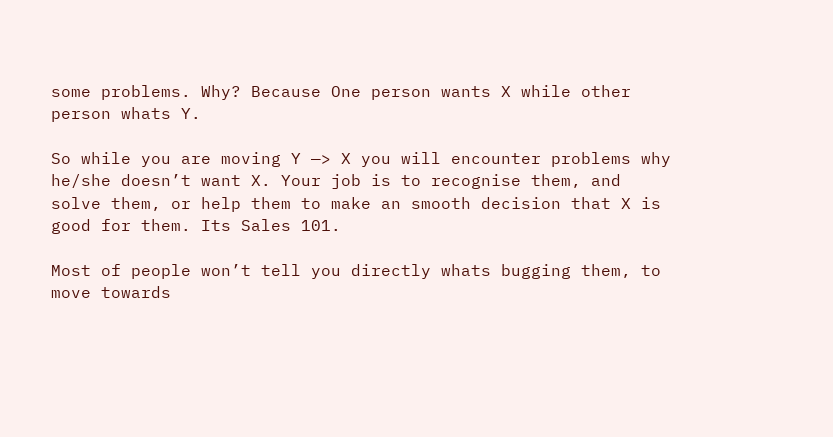some problems. Why? Because One person wants X while other person whats Y.

So while you are moving Y —> X you will encounter problems why he/she doesn’t want X. Your job is to recognise them, and solve them, or help them to make an smooth decision that X is good for them. Its Sales 101.

Most of people won’t tell you directly whats bugging them, to move towards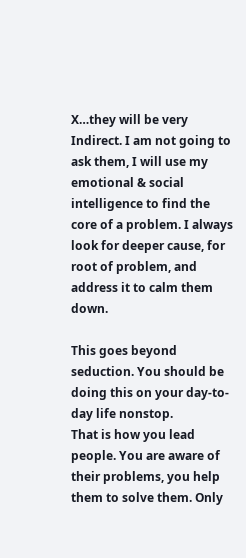X…they will be very Indirect. I am not going to ask them, I will use my emotional & social intelligence to find the core of a problem. I always look for deeper cause, for root of problem, and address it to calm them down.

This goes beyond seduction. You should be doing this on your day-to-day life nonstop.
That is how you lead people. You are aware of their problems, you help them to solve them. Only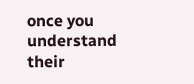once you understand their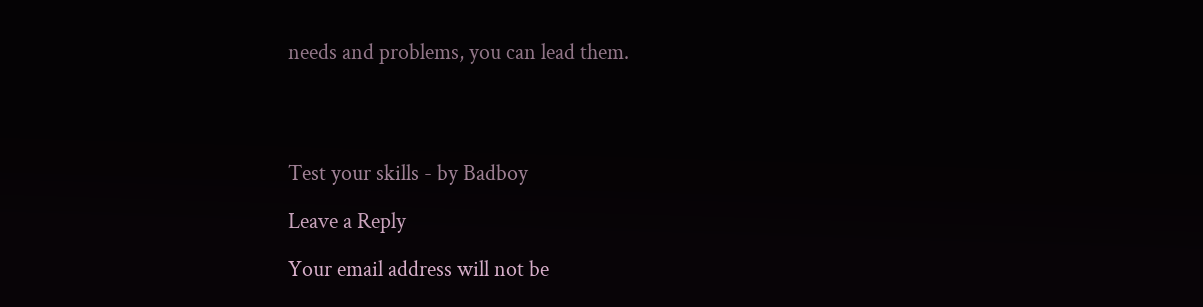needs and problems, you can lead them.




Test your skills - by Badboy

Leave a Reply

Your email address will not be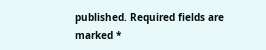published. Required fields are marked *